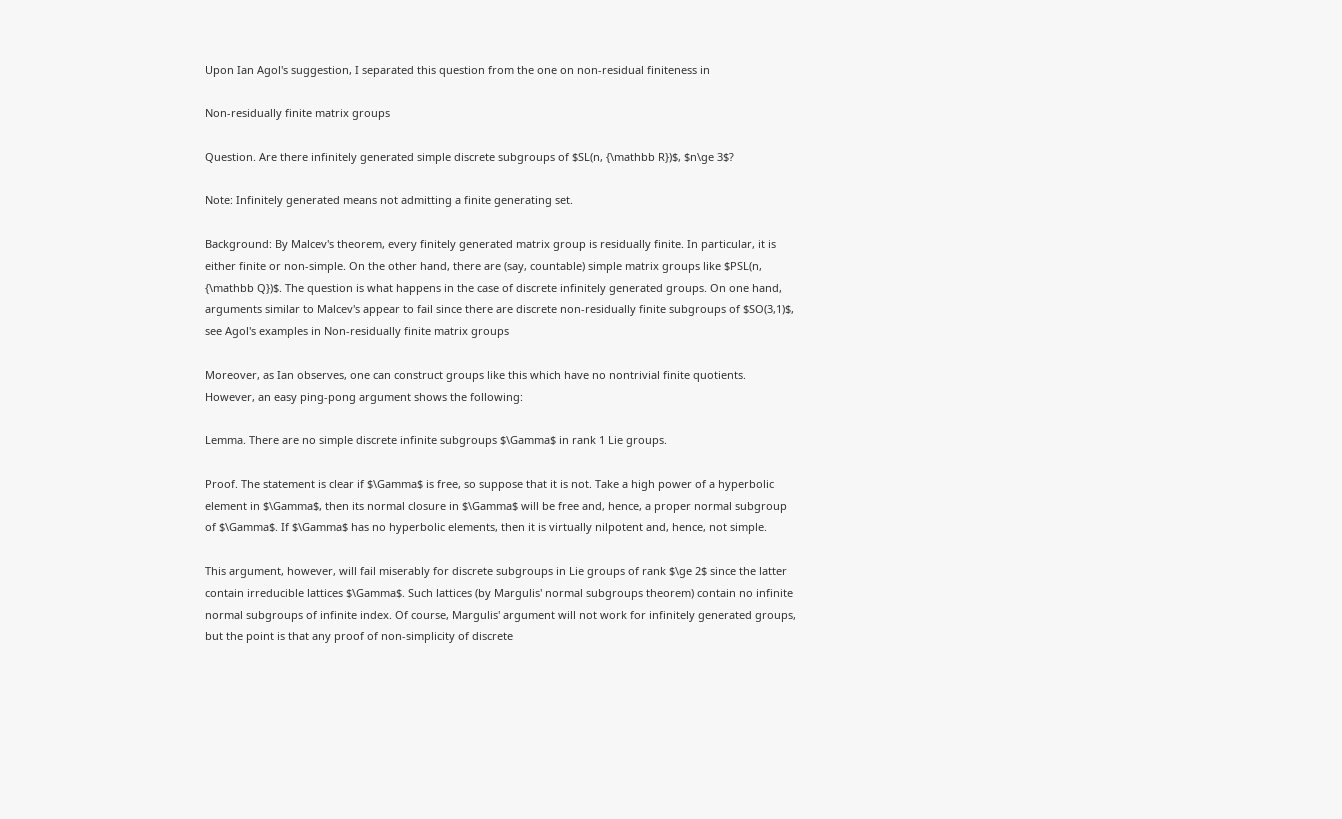Upon Ian Agol's suggestion, I separated this question from the one on non-residual finiteness in

Non-residually finite matrix groups

Question. Are there infinitely generated simple discrete subgroups of $SL(n, {\mathbb R})$, $n\ge 3$?

Note: Infinitely generated means not admitting a finite generating set.

Background: By Malcev's theorem, every finitely generated matrix group is residually finite. In particular, it is either finite or non-simple. On the other hand, there are (say, countable) simple matrix groups like $PSL(n, {\mathbb Q})$. The question is what happens in the case of discrete infinitely generated groups. On one hand, arguments similar to Malcev's appear to fail since there are discrete non-residually finite subgroups of $SO(3,1)$, see Agol's examples in Non-residually finite matrix groups

Moreover, as Ian observes, one can construct groups like this which have no nontrivial finite quotients. However, an easy ping-pong argument shows the following:

Lemma. There are no simple discrete infinite subgroups $\Gamma$ in rank 1 Lie groups.

Proof. The statement is clear if $\Gamma$ is free, so suppose that it is not. Take a high power of a hyperbolic element in $\Gamma$, then its normal closure in $\Gamma$ will be free and, hence, a proper normal subgroup of $\Gamma$. If $\Gamma$ has no hyperbolic elements, then it is virtually nilpotent and, hence, not simple.

This argument, however, will fail miserably for discrete subgroups in Lie groups of rank $\ge 2$ since the latter contain irreducible lattices $\Gamma$. Such lattices (by Margulis' normal subgroups theorem) contain no infinite normal subgroups of infinite index. Of course, Margulis' argument will not work for infinitely generated groups, but the point is that any proof of non-simplicity of discrete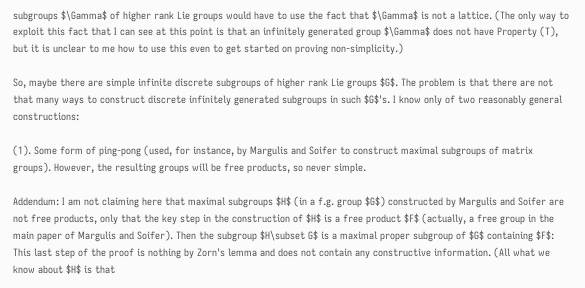subgroups $\Gamma$ of higher rank Lie groups would have to use the fact that $\Gamma$ is not a lattice. (The only way to exploit this fact that I can see at this point is that an infinitely generated group $\Gamma$ does not have Property (T), but it is unclear to me how to use this even to get started on proving non-simplicity.)

So, maybe there are simple infinite discrete subgroups of higher rank Lie groups $G$. The problem is that there are not that many ways to construct discrete infinitely generated subgroups in such $G$'s. I know only of two reasonably general constructions:

(1). Some form of ping-pong (used, for instance, by Margulis and Soifer to construct maximal subgroups of matrix groups). However, the resulting groups will be free products, so never simple.

Addendum: I am not claiming here that maximal subgroups $H$ (in a f.g. group $G$) constructed by Margulis and Soifer are not free products, only that the key step in the construction of $H$ is a free product $F$ (actually, a free group in the main paper of Margulis and Soifer). Then the subgroup $H\subset G$ is a maximal proper subgroup of $G$ containing $F$: This last step of the proof is nothing by Zorn's lemma and does not contain any constructive information. (All what we know about $H$ is that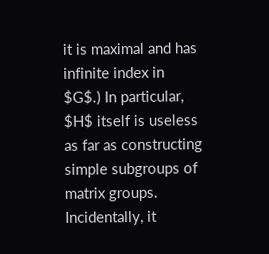it is maximal and has infinite index in $G$.) In particular, $H$ itself is useless as far as constructing simple subgroups of matrix groups. Incidentally, it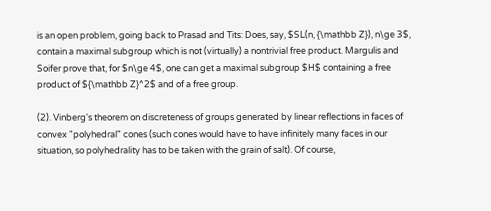is an open problem, going back to Prasad and Tits: Does, say, $SL(n, {\mathbb Z}), n\ge 3$, contain a maximal subgroup which is not (virtually) a nontrivial free product. Margulis and Soifer prove that, for $n\ge 4$, one can get a maximal subgroup $H$ containing a free product of ${\mathbb Z}^2$ and of a free group.

(2). Vinberg's theorem on discreteness of groups generated by linear reflections in faces of convex "polyhedral" cones (such cones would have to have infinitely many faces in our situation, so polyhedrality has to be taken with the grain of salt). Of course,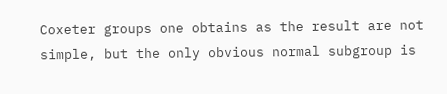Coxeter groups one obtains as the result are not simple, but the only obvious normal subgroup is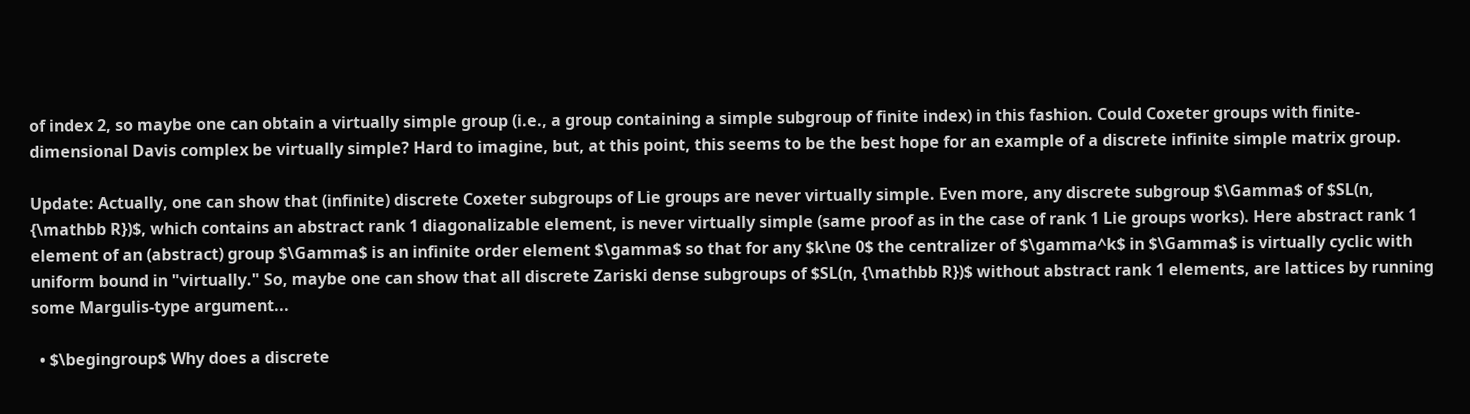of index 2, so maybe one can obtain a virtually simple group (i.e., a group containing a simple subgroup of finite index) in this fashion. Could Coxeter groups with finite-dimensional Davis complex be virtually simple? Hard to imagine, but, at this point, this seems to be the best hope for an example of a discrete infinite simple matrix group.

Update: Actually, one can show that (infinite) discrete Coxeter subgroups of Lie groups are never virtually simple. Even more, any discrete subgroup $\Gamma$ of $SL(n, {\mathbb R})$, which contains an abstract rank 1 diagonalizable element, is never virtually simple (same proof as in the case of rank 1 Lie groups works). Here abstract rank 1 element of an (abstract) group $\Gamma$ is an infinite order element $\gamma$ so that for any $k\ne 0$ the centralizer of $\gamma^k$ in $\Gamma$ is virtually cyclic with uniform bound in "virtually." So, maybe one can show that all discrete Zariski dense subgroups of $SL(n, {\mathbb R})$ without abstract rank 1 elements, are lattices by running some Margulis-type argument...

  • $\begingroup$ Why does a discrete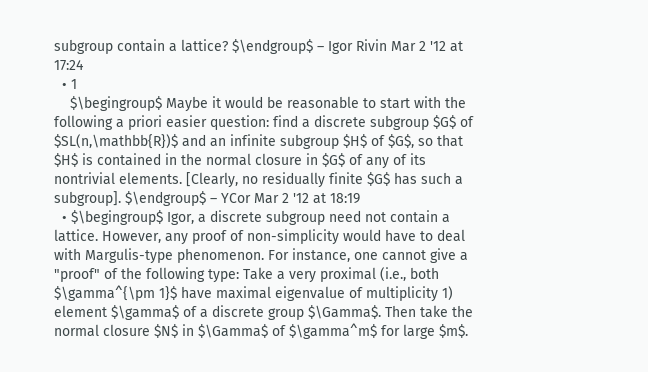subgroup contain a lattice? $\endgroup$ – Igor Rivin Mar 2 '12 at 17:24
  • 1
    $\begingroup$ Maybe it would be reasonable to start with the following a priori easier question: find a discrete subgroup $G$ of $SL(n,\mathbb{R})$ and an infinite subgroup $H$ of $G$, so that $H$ is contained in the normal closure in $G$ of any of its nontrivial elements. [Clearly, no residually finite $G$ has such a subgroup]. $\endgroup$ – YCor Mar 2 '12 at 18:19
  • $\begingroup$ Igor, a discrete subgroup need not contain a lattice. However, any proof of non-simplicity would have to deal with Margulis-type phenomenon. For instance, one cannot give a "proof" of the following type: Take a very proximal (i.e., both $\gamma^{\pm 1}$ have maximal eigenvalue of multiplicity 1) element $\gamma$ of a discrete group $\Gamma$. Then take the normal closure $N$ in $\Gamma$ of $\gamma^m$ for large $m$.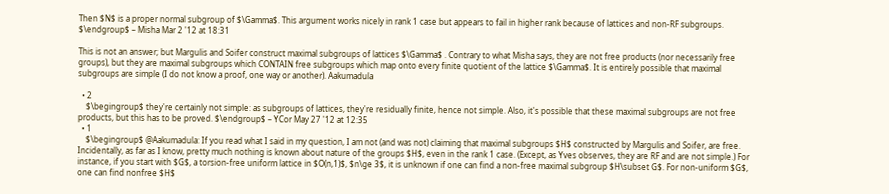Then $N$ is a proper normal subgroup of $\Gamma$. This argument works nicely in rank 1 case but appears to fail in higher rank because of lattices and non-RF subgroups. $\endgroup$ – Misha Mar 2 '12 at 18:31

This is not an answer; but Margulis and Soifer construct maximal subgroups of lattices $\Gamma$ . Contrary to what Misha says, they are not free products (nor necessarily free groups), but they are maximal subgroups which CONTAIN free subgroups which map onto every finite quotient of the lattice $\Gamma$. It is entirely possible that maximal subgroups are simple (I do not know a proof, one way or another). Aakumadula

  • 2
    $\begingroup$ they're certainly not simple: as subgroups of lattices, they're residually finite, hence not simple. Also, it's possible that these maximal subgroups are not free products, but this has to be proved. $\endgroup$ – YCor May 27 '12 at 12:35
  • 1
    $\begingroup$ @Aakumadula: If you read what I said in my question, I am not (and was not) claiming that maximal subgroups $H$ constructed by Margulis and Soifer, are free. Incidentally, as far as I know, pretty much nothing is known about nature of the groups $H$, even in the rank 1 case. (Except, as Yves observes, they are RF and are not simple.) For instance, if you start with $G$, a torsion-free uniform lattice in $O(n,1)$, $n\ge 3$, it is unknown if one can find a non-free maximal subgroup $H\subset G$. For non-uniform $G$, one can find nonfree $H$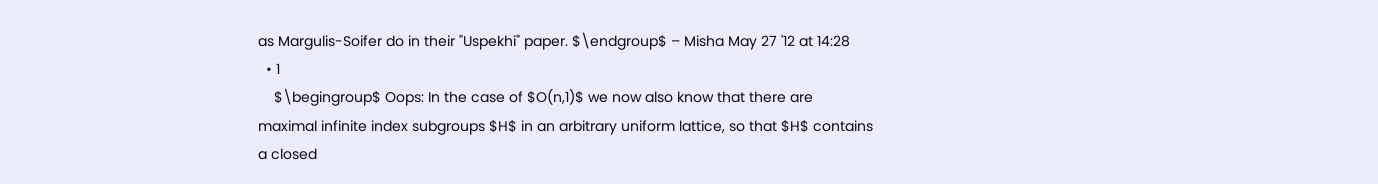as Margulis-Soifer do in their "Uspekhi" paper. $\endgroup$ – Misha May 27 '12 at 14:28
  • 1
    $\begingroup$ Oops: In the case of $O(n,1)$ we now also know that there are maximal infinite index subgroups $H$ in an arbitrary uniform lattice, so that $H$ contains a closed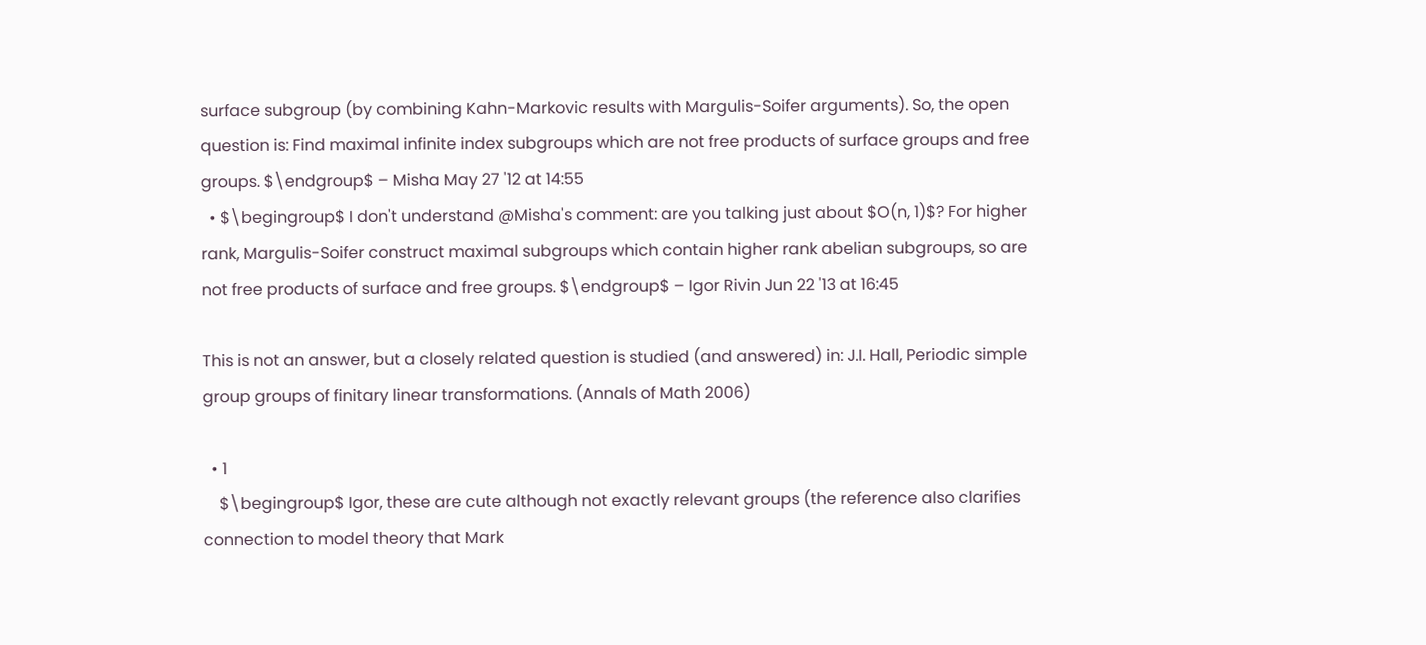surface subgroup (by combining Kahn-Markovic results with Margulis-Soifer arguments). So, the open question is: Find maximal infinite index subgroups which are not free products of surface groups and free groups. $\endgroup$ – Misha May 27 '12 at 14:55
  • $\begingroup$ I don't understand @Misha's comment: are you talking just about $O(n, 1)$? For higher rank, Margulis-Soifer construct maximal subgroups which contain higher rank abelian subgroups, so are not free products of surface and free groups. $\endgroup$ – Igor Rivin Jun 22 '13 at 16:45

This is not an answer, but a closely related question is studied (and answered) in: J.I. Hall, Periodic simple group groups of finitary linear transformations. (Annals of Math 2006)

  • 1
    $\begingroup$ Igor, these are cute although not exactly relevant groups (the reference also clarifies connection to model theory that Mark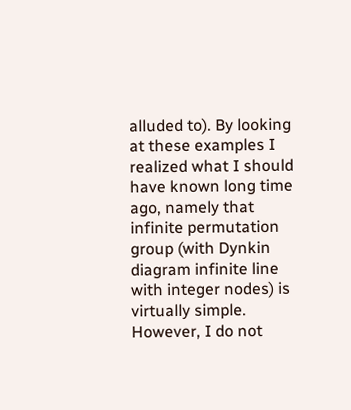alluded to). By looking at these examples I realized what I should have known long time ago, namely that infinite permutation group (with Dynkin diagram infinite line with integer nodes) is virtually simple. However, I do not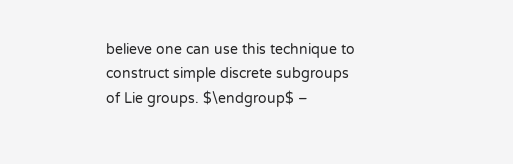believe one can use this technique to construct simple discrete subgroups of Lie groups. $\endgroup$ –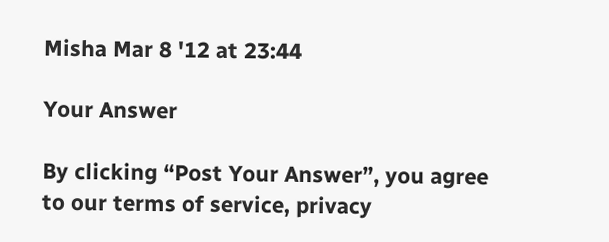Misha Mar 8 '12 at 23:44

Your Answer

By clicking “Post Your Answer”, you agree to our terms of service, privacy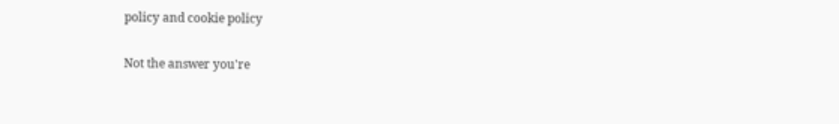policy and cookie policy

Not the answer you're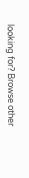looking for? Browse other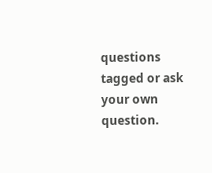questions tagged or ask your own question.